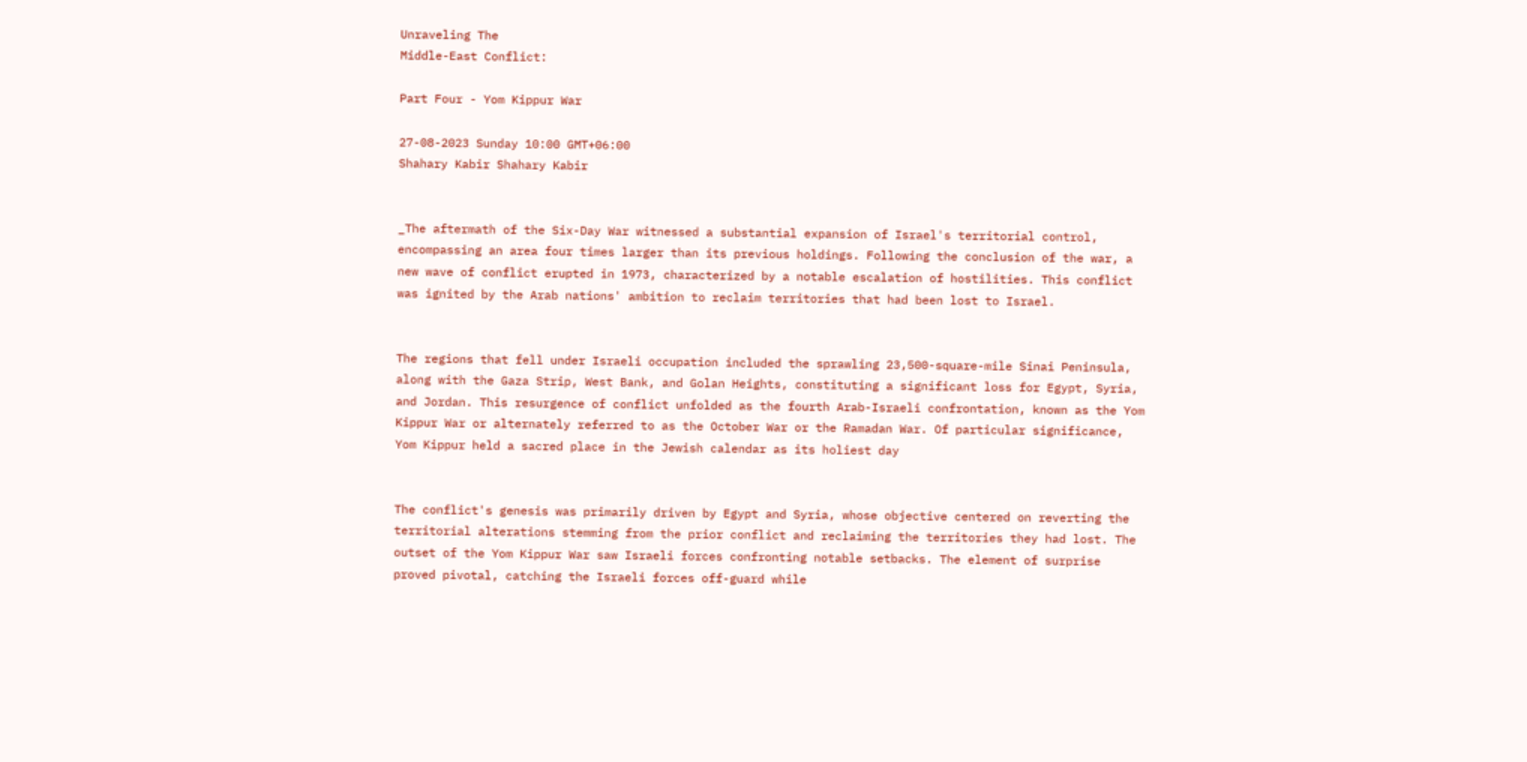Unraveling The
Middle-East Conflict:

Part Four - Yom Kippur War

27-08-2023 Sunday 10:00 GMT+06:00
Shahary Kabir Shahary Kabir


_The aftermath of the Six-Day War witnessed a substantial expansion of Israel's territorial control, encompassing an area four times larger than its previous holdings. Following the conclusion of the war, a new wave of conflict erupted in 1973, characterized by a notable escalation of hostilities. This conflict was ignited by the Arab nations' ambition to reclaim territories that had been lost to Israel.


The regions that fell under Israeli occupation included the sprawling 23,500-square-mile Sinai Peninsula, along with the Gaza Strip, West Bank, and Golan Heights, constituting a significant loss for Egypt, Syria, and Jordan. This resurgence of conflict unfolded as the fourth Arab-Israeli confrontation, known as the Yom Kippur War or alternately referred to as the October War or the Ramadan War. Of particular significance, Yom Kippur held a sacred place in the Jewish calendar as its holiest day


The conflict's genesis was primarily driven by Egypt and Syria, whose objective centered on reverting the territorial alterations stemming from the prior conflict and reclaiming the territories they had lost. The outset of the Yom Kippur War saw Israeli forces confronting notable setbacks. The element of surprise proved pivotal, catching the Israeli forces off-guard while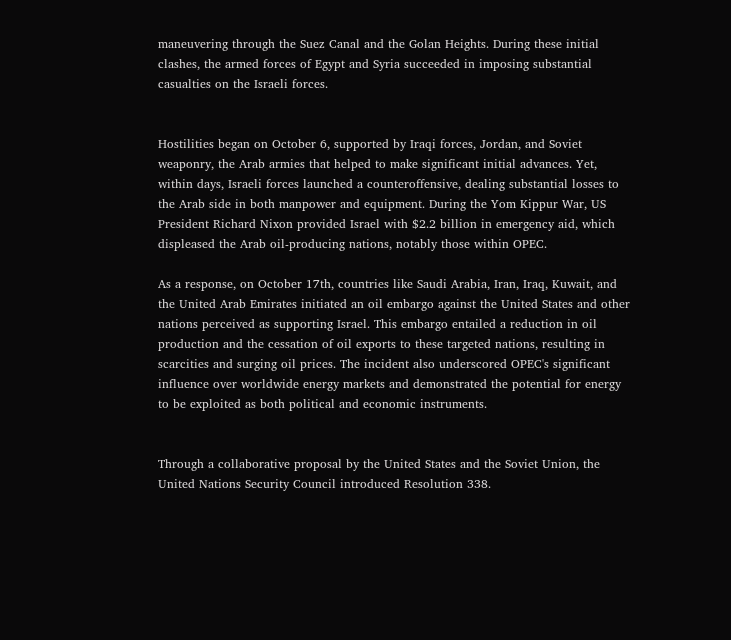maneuvering through the Suez Canal and the Golan Heights. During these initial clashes, the armed forces of Egypt and Syria succeeded in imposing substantial casualties on the Israeli forces.


Hostilities began on October 6, supported by Iraqi forces, Jordan, and Soviet weaponry, the Arab armies that helped to make significant initial advances. Yet, within days, Israeli forces launched a counteroffensive, dealing substantial losses to the Arab side in both manpower and equipment. During the Yom Kippur War, US President Richard Nixon provided Israel with $2.2 billion in emergency aid, which displeased the Arab oil-producing nations, notably those within OPEC.

As a response, on October 17th, countries like Saudi Arabia, Iran, Iraq, Kuwait, and the United Arab Emirates initiated an oil embargo against the United States and other nations perceived as supporting Israel. This embargo entailed a reduction in oil production and the cessation of oil exports to these targeted nations, resulting in scarcities and surging oil prices. The incident also underscored OPEC's significant influence over worldwide energy markets and demonstrated the potential for energy to be exploited as both political and economic instruments.


Through a collaborative proposal by the United States and the Soviet Union, the United Nations Security Council introduced Resolution 338.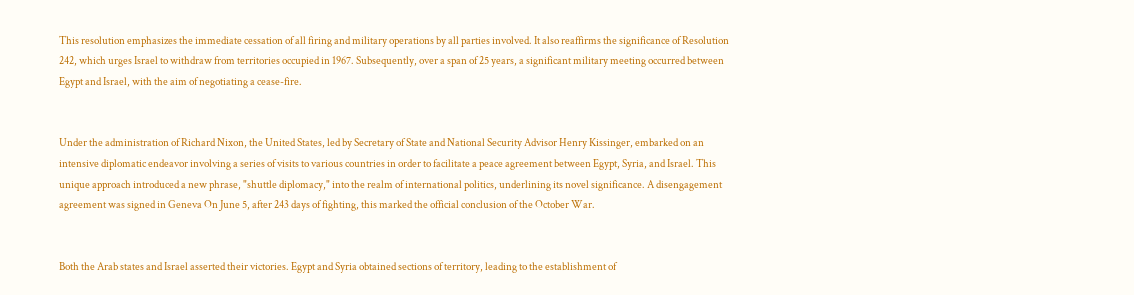This resolution emphasizes the immediate cessation of all firing and military operations by all parties involved. It also reaffirms the significance of Resolution 242, which urges Israel to withdraw from territories occupied in 1967. Subsequently, over a span of 25 years, a significant military meeting occurred between Egypt and Israel, with the aim of negotiating a cease-fire.


Under the administration of Richard Nixon, the United States, led by Secretary of State and National Security Advisor Henry Kissinger, embarked on an intensive diplomatic endeavor involving a series of visits to various countries in order to facilitate a peace agreement between Egypt, Syria, and Israel. This unique approach introduced a new phrase, "shuttle diplomacy," into the realm of international politics, underlining its novel significance. A disengagement agreement was signed in Geneva On June 5, after 243 days of fighting, this marked the official conclusion of the October War.


Both the Arab states and Israel asserted their victories. Egypt and Syria obtained sections of territory, leading to the establishment of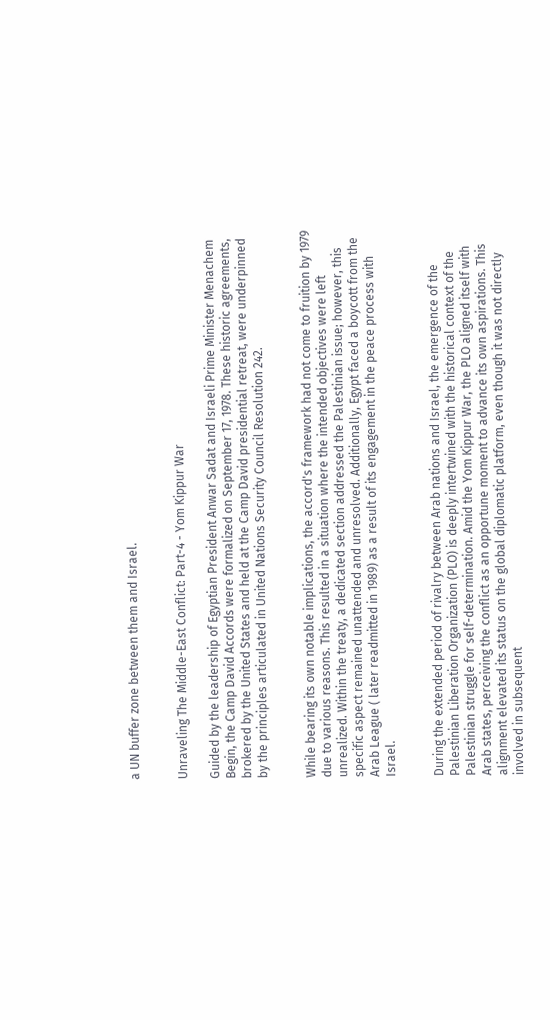a UN buffer zone between them and Israel.


Unraveling The Middle-East Conflict: Part-4 - Yom Kippur War

Guided by the leadership of Egyptian President Anwar Sadat and Israeli Prime Minister Menachem Begin, the Camp David Accords were formalized on September 17, 1978. These historic agreements, brokered by the United States and held at the Camp David presidential retreat, were underpinned by the principles articulated in United Nations Security Council Resolution 242.


While bearing its own notable implications, the accord's framework had not come to fruition by 1979 due to various reasons. This resulted in a situation where the intended objectives were left unrealized. Within the treaty, a dedicated section addressed the Palestinian issue; however, this specific aspect remained unattended and unresolved. Additionally, Egypt faced a boycott from the Arab League ( later readmitted in 1989) as a result of its engagement in the peace process with Israel.


During the extended period of rivalry between Arab nations and Israel, the emergence of the Palestinian Liberation Organization (PLO) is deeply intertwined with the historical context of the Palestinian struggle for self-determination. Amid the Yom Kippur War, the PLO aligned itself with Arab states, perceiving the conflict as an opportune moment to advance its own aspirations. This alignment elevated its status on the global diplomatic platform, even though it was not directly involved in subsequent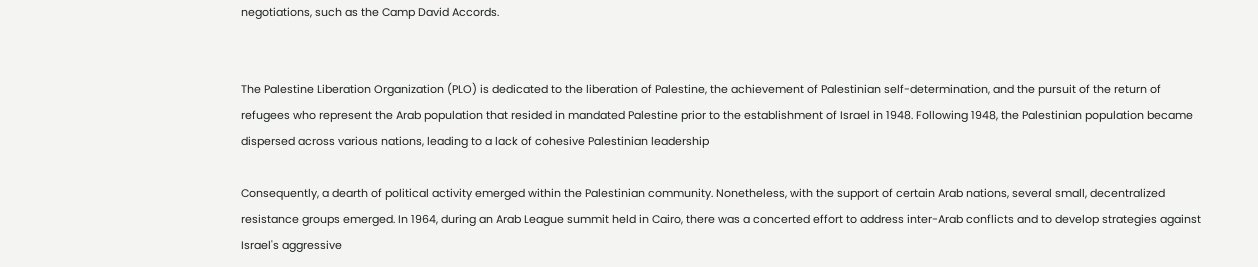negotiations, such as the Camp David Accords.


The Palestine Liberation Organization (PLO) is dedicated to the liberation of Palestine, the achievement of Palestinian self-determination, and the pursuit of the return of refugees who represent the Arab population that resided in mandated Palestine prior to the establishment of Israel in 1948. Following 1948, the Palestinian population became dispersed across various nations, leading to a lack of cohesive Palestinian leadership

Consequently, a dearth of political activity emerged within the Palestinian community. Nonetheless, with the support of certain Arab nations, several small, decentralized resistance groups emerged. In 1964, during an Arab League summit held in Cairo, there was a concerted effort to address inter-Arab conflicts and to develop strategies against Israel's aggressive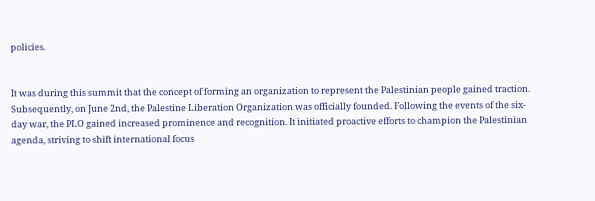policies.


It was during this summit that the concept of forming an organization to represent the Palestinian people gained traction. Subsequently, on June 2nd, the Palestine Liberation Organization was officially founded. Following the events of the six-day war, the PLO gained increased prominence and recognition. It initiated proactive efforts to champion the Palestinian agenda, striving to shift international focus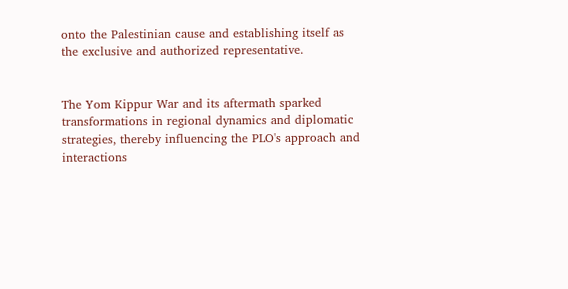onto the Palestinian cause and establishing itself as the exclusive and authorized representative.


The Yom Kippur War and its aftermath sparked transformations in regional dynamics and diplomatic strategies, thereby influencing the PLO's approach and interactions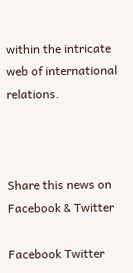within the intricate web of international relations.



Share this news on Facebook & Twitter

Facebook Twitter